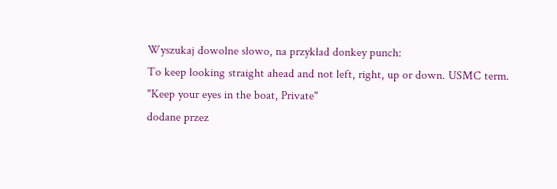Wyszukaj dowolne słowo, na przykład donkey punch:
To keep looking straight ahead and not left, right, up or down. USMC term.
"Keep your eyes in the boat, Private"
dodane przez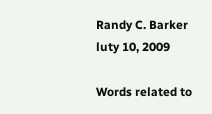Randy C. Barker luty 10, 2009

Words related to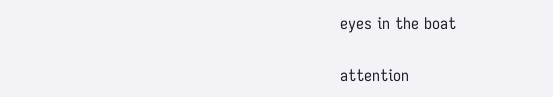eyes in the boat

attention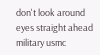don't look around eyes straight ahead military usmc